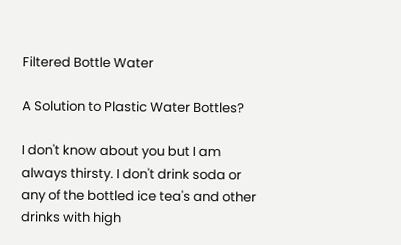Filtered Bottle Water

A Solution to Plastic Water Bottles?

I don't know about you but I am always thirsty. I don't drink soda or any of the bottled ice tea's and other drinks with high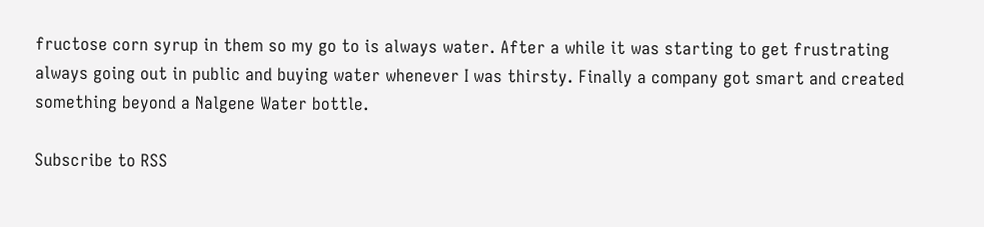fructose corn syrup in them so my go to is always water. After a while it was starting to get frustrating always going out in public and buying water whenever I was thirsty. Finally a company got smart and created something beyond a Nalgene Water bottle.

Subscribe to RSS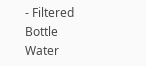- Filtered Bottle Water